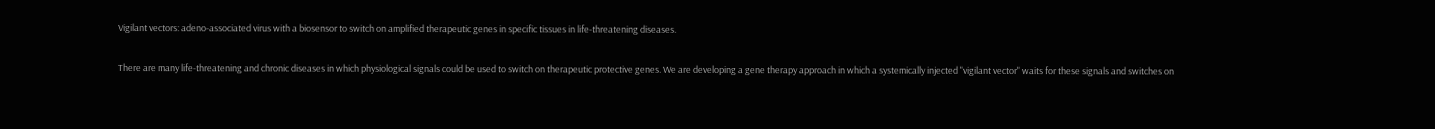Vigilant vectors: adeno-associated virus with a biosensor to switch on amplified therapeutic genes in specific tissues in life-threatening diseases.

There are many life-threatening and chronic diseases in which physiological signals could be used to switch on therapeutic protective genes. We are developing a gene therapy approach in which a systemically injected "vigilant vector" waits for these signals and switches on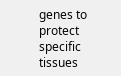genes to protect specific tissues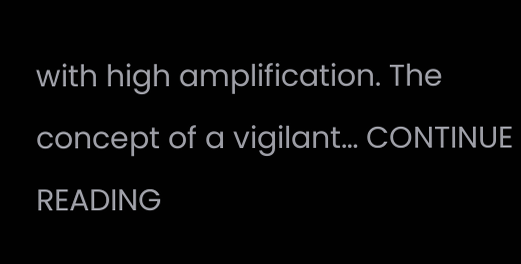with high amplification. The concept of a vigilant… CONTINUE READING